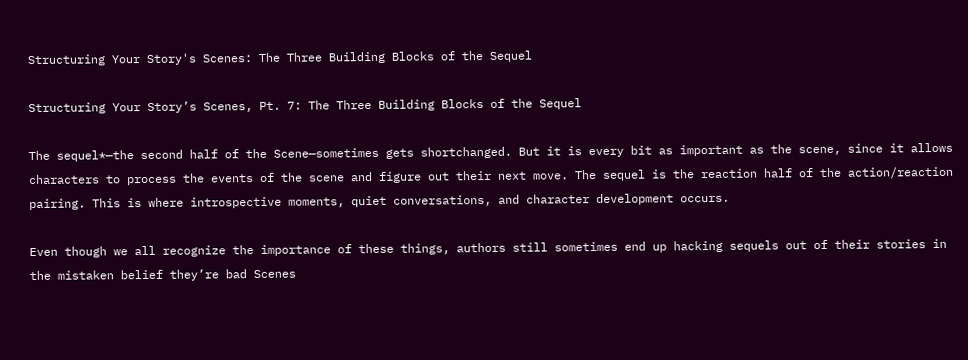Structuring Your Story's Scenes: The Three Building Blocks of the Sequel

Structuring Your Story’s Scenes, Pt. 7: The Three Building Blocks of the Sequel

The sequel*—the second half of the Scene—sometimes gets shortchanged. But it is every bit as important as the scene, since it allows characters to process the events of the scene and figure out their next move. The sequel is the reaction half of the action/reaction pairing. This is where introspective moments, quiet conversations, and character development occurs.

Even though we all recognize the importance of these things, authors still sometimes end up hacking sequels out of their stories in the mistaken belief they’re bad Scenes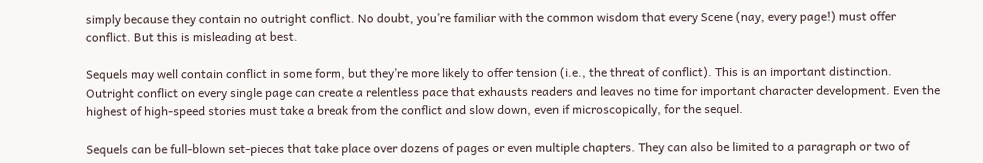simply because they contain no outright conflict. No doubt, you’re familiar with the common wisdom that every Scene (nay, every page!) must offer conflict. But this is misleading at best.

Sequels may well contain conflict in some form, but they’re more likely to offer tension (i.e., the threat of conflict). This is an important distinction. Outright conflict on every single page can create a relentless pace that exhausts readers and leaves no time for important character development. Even the highest of high-speed stories must take a break from the conflict and slow down, even if microscopically, for the sequel.

Sequels can be full-blown set-pieces that take place over dozens of pages or even multiple chapters. They can also be limited to a paragraph or two of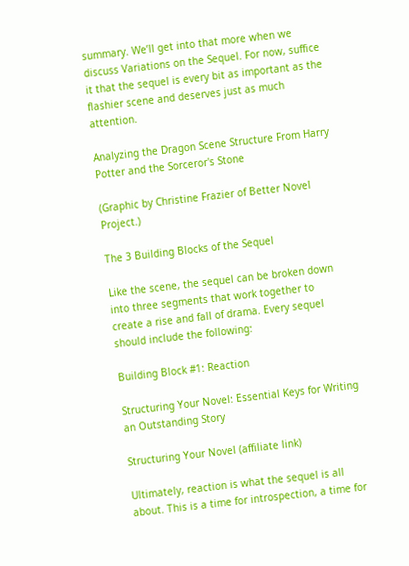summary. We’ll get into that more when we discuss Variations on the Sequel. For now, suffice it that the sequel is every bit as important as the flashier scene and deserves just as much attention.

Analyzing the Dragon Scene Structure From Harry Potter and the Sorceror's Stone

(Graphic by Christine Frazier of Better Novel Project.)

The 3 Building Blocks of the Sequel

Like the scene, the sequel can be broken down into three segments that work together to create a rise and fall of drama. Every sequel should include the following:

Building Block #1: Reaction

Structuring Your Novel: Essential Keys for Writing an Outstanding Story

Structuring Your Novel (affiliate link)

Ultimately, reaction is what the sequel is all about. This is a time for introspection, a time for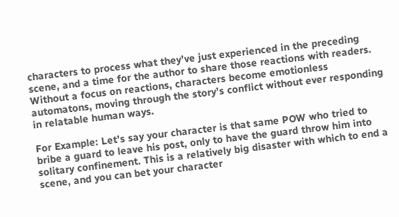characters to process what they’ve just experienced in the preceding scene, and a time for the author to share those reactions with readers. Without a focus on reactions, characters become emotionless automatons, moving through the story’s conflict without ever responding in relatable human ways.

For Example: Let’s say your character is that same POW who tried to bribe a guard to leave his post, only to have the guard throw him into solitary confinement. This is a relatively big disaster with which to end a scene, and you can bet your character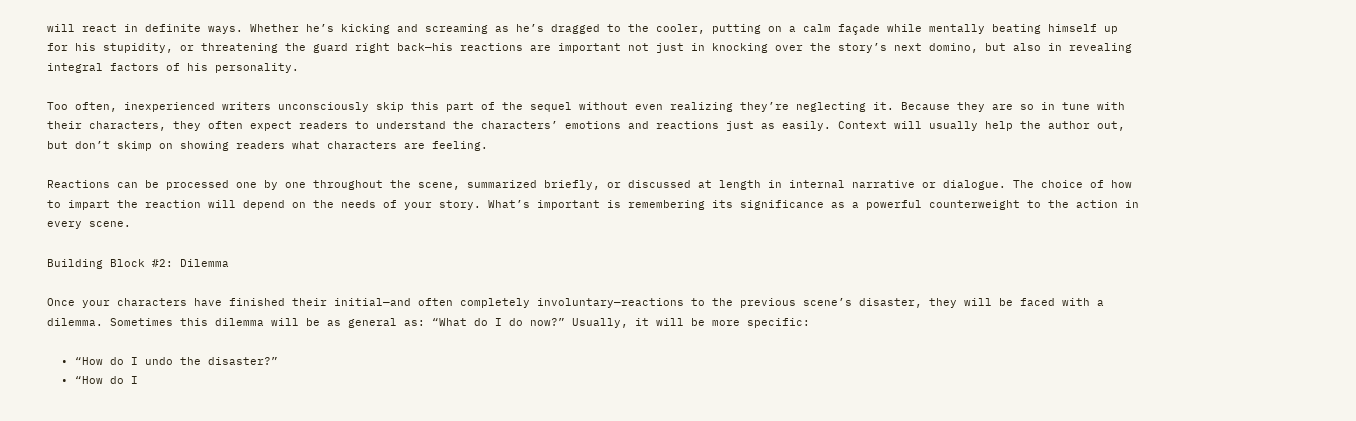will react in definite ways. Whether he’s kicking and screaming as he’s dragged to the cooler, putting on a calm façade while mentally beating himself up for his stupidity, or threatening the guard right back—his reactions are important not just in knocking over the story’s next domino, but also in revealing integral factors of his personality.

Too often, inexperienced writers unconsciously skip this part of the sequel without even realizing they’re neglecting it. Because they are so in tune with their characters, they often expect readers to understand the characters’ emotions and reactions just as easily. Context will usually help the author out, but don’t skimp on showing readers what characters are feeling.

Reactions can be processed one by one throughout the scene, summarized briefly, or discussed at length in internal narrative or dialogue. The choice of how to impart the reaction will depend on the needs of your story. What’s important is remembering its significance as a powerful counterweight to the action in every scene.

Building Block #2: Dilemma

Once your characters have finished their initial—and often completely involuntary—reactions to the previous scene’s disaster, they will be faced with a dilemma. Sometimes this dilemma will be as general as: “What do I do now?” Usually, it will be more specific:

  • “How do I undo the disaster?”
  • “How do I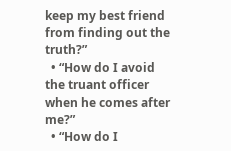keep my best friend from finding out the truth?”
  • “How do I avoid the truant officer when he comes after me?”
  • “How do I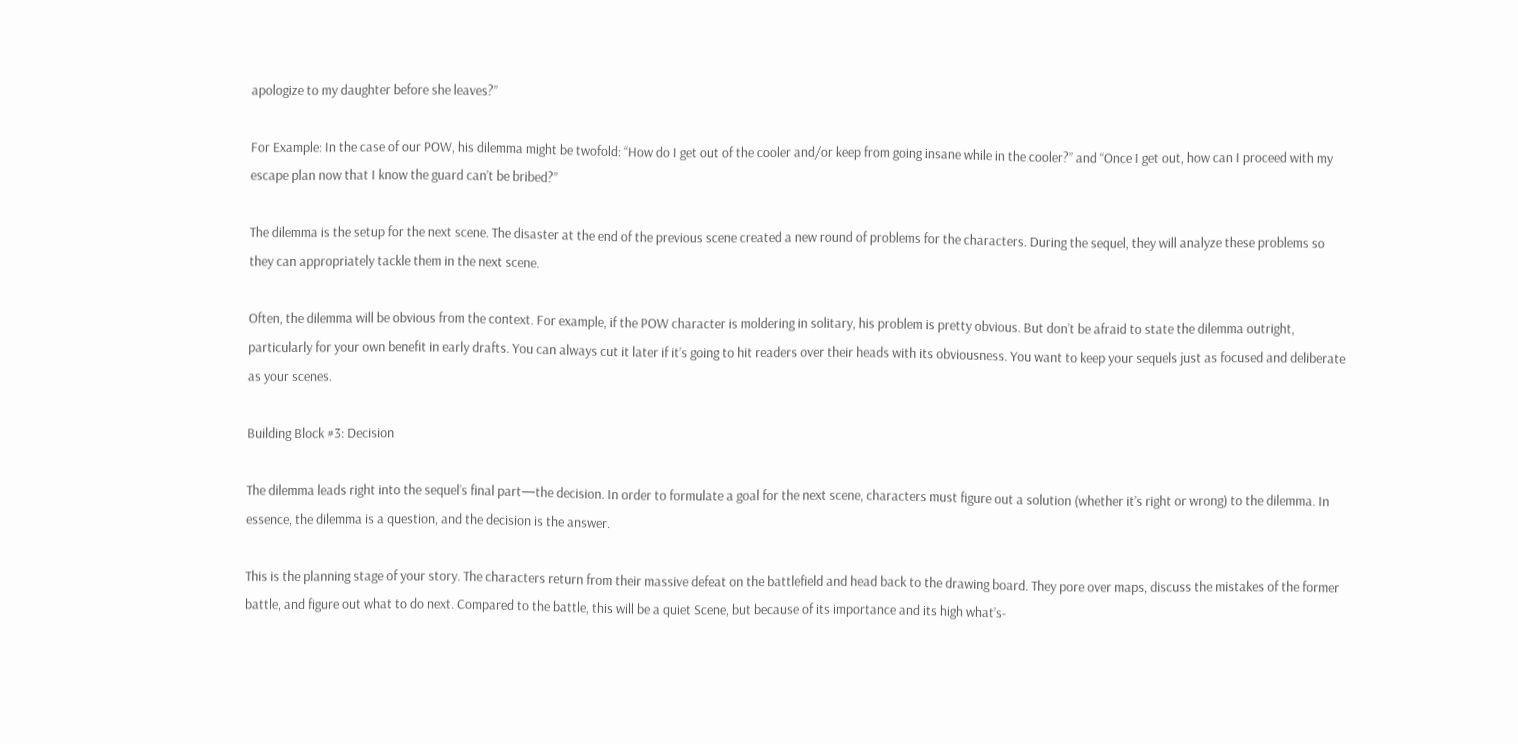apologize to my daughter before she leaves?”

For Example: In the case of our POW, his dilemma might be twofold: “How do I get out of the cooler and/or keep from going insane while in the cooler?” and “Once I get out, how can I proceed with my escape plan now that I know the guard can’t be bribed?”

The dilemma is the setup for the next scene. The disaster at the end of the previous scene created a new round of problems for the characters. During the sequel, they will analyze these problems so they can appropriately tackle them in the next scene.

Often, the dilemma will be obvious from the context. For example, if the POW character is moldering in solitary, his problem is pretty obvious. But don’t be afraid to state the dilemma outright, particularly for your own benefit in early drafts. You can always cut it later if it’s going to hit readers over their heads with its obviousness. You want to keep your sequels just as focused and deliberate as your scenes.

Building Block #3: Decision

The dilemma leads right into the sequel’s final part—the decision. In order to formulate a goal for the next scene, characters must figure out a solution (whether it’s right or wrong) to the dilemma. In essence, the dilemma is a question, and the decision is the answer.

This is the planning stage of your story. The characters return from their massive defeat on the battlefield and head back to the drawing board. They pore over maps, discuss the mistakes of the former battle, and figure out what to do next. Compared to the battle, this will be a quiet Scene, but because of its importance and its high what’s-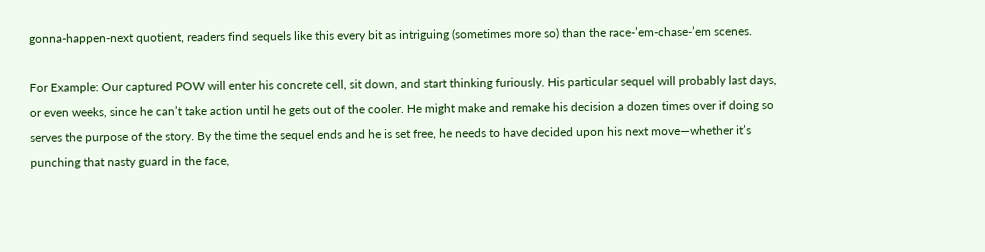gonna-happen-next quotient, readers find sequels like this every bit as intriguing (sometimes more so) than the race-’em-chase-’em scenes.

For Example: Our captured POW will enter his concrete cell, sit down, and start thinking furiously. His particular sequel will probably last days, or even weeks, since he can’t take action until he gets out of the cooler. He might make and remake his decision a dozen times over if doing so serves the purpose of the story. By the time the sequel ends and he is set free, he needs to have decided upon his next move—whether it’s punching that nasty guard in the face,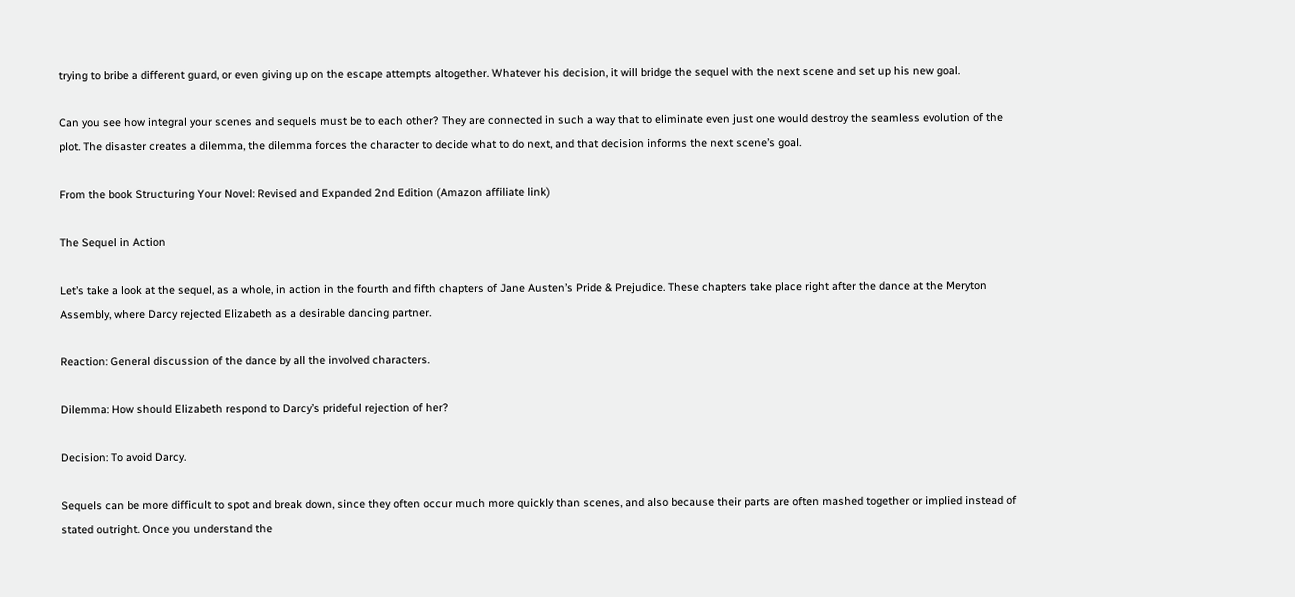trying to bribe a different guard, or even giving up on the escape attempts altogether. Whatever his decision, it will bridge the sequel with the next scene and set up his new goal.

Can you see how integral your scenes and sequels must be to each other? They are connected in such a way that to eliminate even just one would destroy the seamless evolution of the plot. The disaster creates a dilemma, the dilemma forces the character to decide what to do next, and that decision informs the next scene’s goal.

From the book Structuring Your Novel: Revised and Expanded 2nd Edition (Amazon affiliate link)

The Sequel in Action

Let’s take a look at the sequel, as a whole, in action in the fourth and fifth chapters of Jane Austen’s Pride & Prejudice. These chapters take place right after the dance at the Meryton Assembly, where Darcy rejected Elizabeth as a desirable dancing partner.

Reaction: General discussion of the dance by all the involved characters.

Dilemma: How should Elizabeth respond to Darcy’s prideful rejection of her?

Decision: To avoid Darcy.

Sequels can be more difficult to spot and break down, since they often occur much more quickly than scenes, and also because their parts are often mashed together or implied instead of stated outright. Once you understand the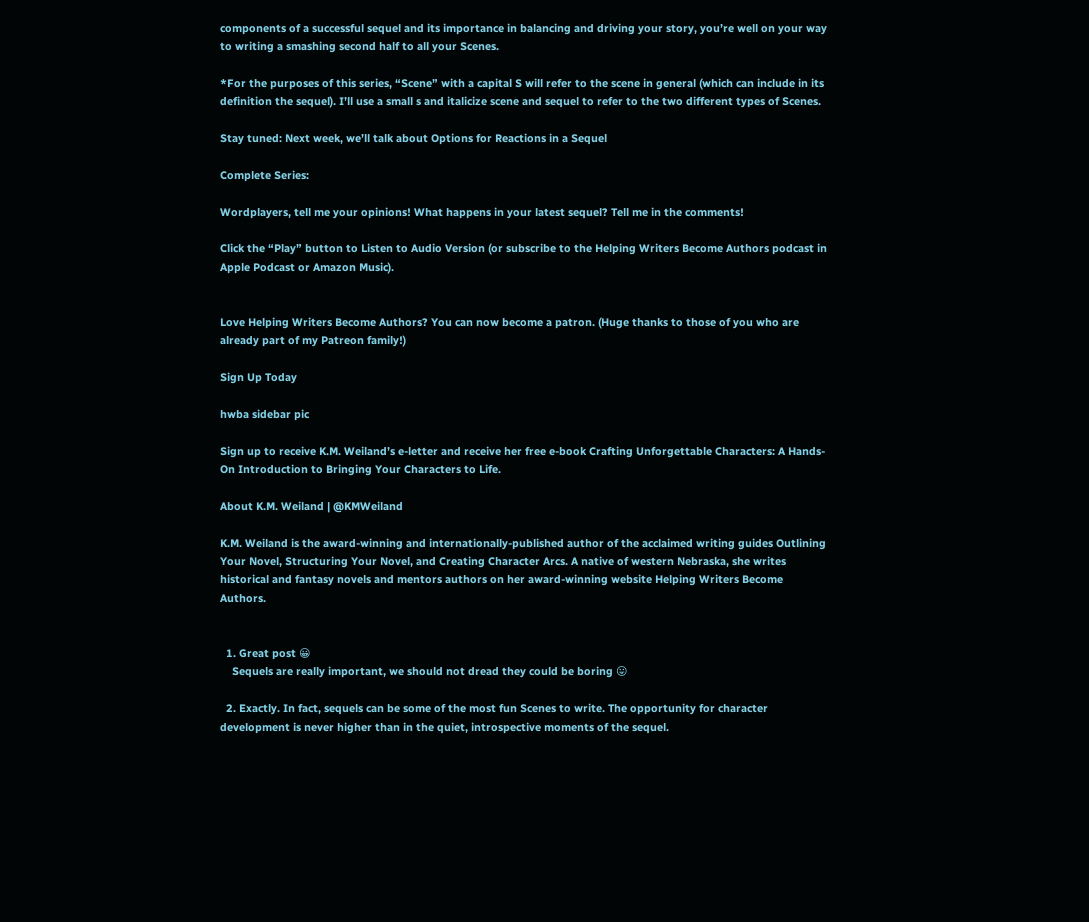components of a successful sequel and its importance in balancing and driving your story, you’re well on your way to writing a smashing second half to all your Scenes.

*For the purposes of this series, “Scene” with a capital S will refer to the scene in general (which can include in its definition the sequel). I’ll use a small s and italicize scene and sequel to refer to the two different types of Scenes.

Stay tuned: Next week, we’ll talk about Options for Reactions in a Sequel

Complete Series:

Wordplayers, tell me your opinions! What happens in your latest sequel? Tell me in the comments!

Click the “Play” button to Listen to Audio Version (or subscribe to the Helping Writers Become Authors podcast in Apple Podcast or Amazon Music).


Love Helping Writers Become Authors? You can now become a patron. (Huge thanks to those of you who are already part of my Patreon family!)

Sign Up Today

hwba sidebar pic

Sign up to receive K.M. Weiland’s e-letter and receive her free e-book Crafting Unforgettable Characters: A Hands-On Introduction to Bringing Your Characters to Life.

About K.M. Weiland | @KMWeiland

K.M. Weiland is the award-winning and internationally-published author of the acclaimed writing guides Outlining Your Novel, Structuring Your Novel, and Creating Character Arcs. A native of western Nebraska, she writes historical and fantasy novels and mentors authors on her award-winning website Helping Writers Become Authors.


  1. Great post 😀
    Sequels are really important, we should not dread they could be boring 😛

  2. Exactly. In fact, sequels can be some of the most fun Scenes to write. The opportunity for character development is never higher than in the quiet, introspective moments of the sequel.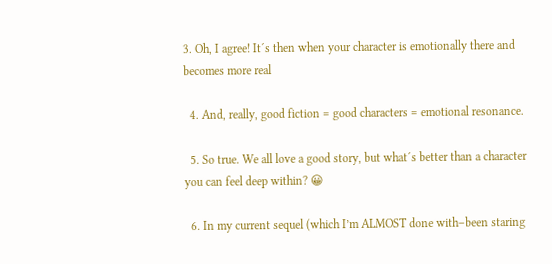3. Oh, I agree! It´s then when your character is emotionally there and becomes more real

  4. And, really, good fiction = good characters = emotional resonance.

  5. So true. We all love a good story, but what´s better than a character you can feel deep within? 😀

  6. In my current sequel (which I’m ALMOST done with–been staring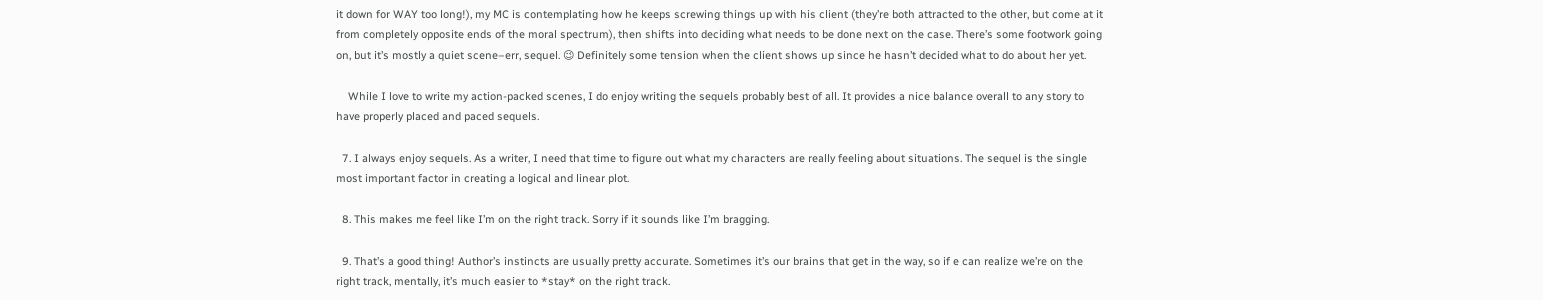it down for WAY too long!), my MC is contemplating how he keeps screwing things up with his client (they’re both attracted to the other, but come at it from completely opposite ends of the moral spectrum), then shifts into deciding what needs to be done next on the case. There’s some footwork going on, but it’s mostly a quiet scene–err, sequel. 😉 Definitely some tension when the client shows up since he hasn’t decided what to do about her yet.

    While I love to write my action-packed scenes, I do enjoy writing the sequels probably best of all. It provides a nice balance overall to any story to have properly placed and paced sequels.

  7. I always enjoy sequels. As a writer, I need that time to figure out what my characters are really feeling about situations. The sequel is the single most important factor in creating a logical and linear plot.

  8. This makes me feel like I’m on the right track. Sorry if it sounds like I’m bragging.

  9. That’s a good thing! Author’s instincts are usually pretty accurate. Sometimes it’s our brains that get in the way, so if e can realize we’re on the right track, mentally, it’s much easier to *stay* on the right track.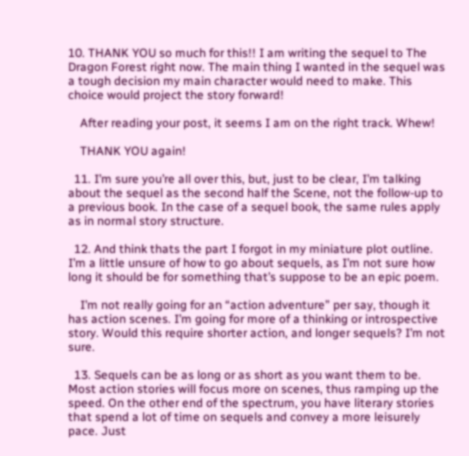10. THANK YOU so much for this!! I am writing the sequel to The Dragon Forest right now. The main thing I wanted in the sequel was a tough decision my main character would need to make. This choice would project the story forward!

    After reading your post, it seems I am on the right track. Whew!

    THANK YOU again!

  11. I’m sure you’re all over this, but, just to be clear, I’m talking about the sequel as the second half the Scene, not the follow-up to a previous book. In the case of a sequel book, the same rules apply as in normal story structure.

  12. And think thats the part I forgot in my miniature plot outline. I’m a little unsure of how to go about sequels, as I’m not sure how long it should be for something that’s suppose to be an epic poem.

    I’m not really going for an “action adventure” per say, though it has action scenes. I’m going for more of a thinking or introspective story. Would this require shorter action, and longer sequels? I’m not sure.

  13. Sequels can be as long or as short as you want them to be. Most action stories will focus more on scenes, thus ramping up the speed. On the other end of the spectrum, you have literary stories that spend a lot of time on sequels and convey a more leisurely pace. Just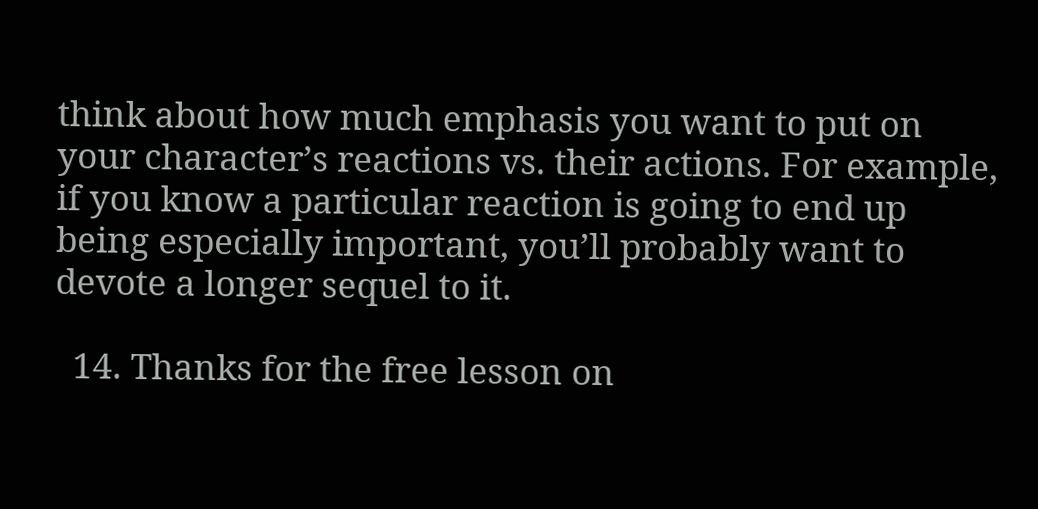think about how much emphasis you want to put on your character’s reactions vs. their actions. For example, if you know a particular reaction is going to end up being especially important, you’ll probably want to devote a longer sequel to it.

  14. Thanks for the free lesson on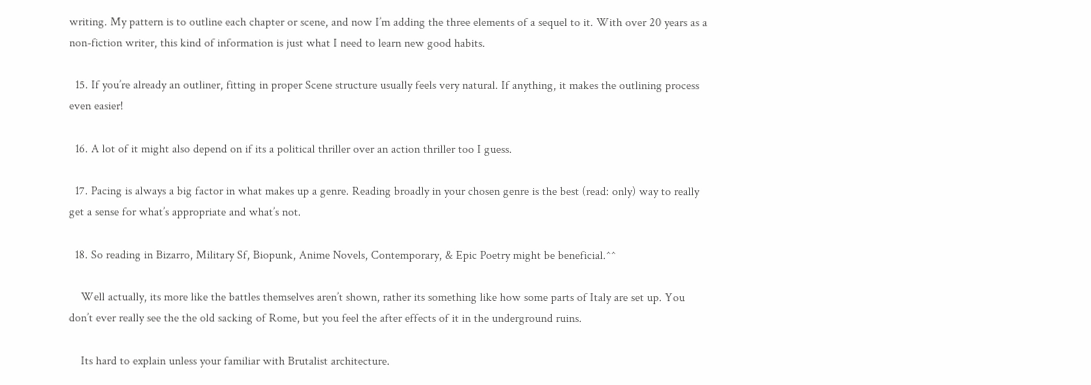writing. My pattern is to outline each chapter or scene, and now I’m adding the three elements of a sequel to it. With over 20 years as a non-fiction writer, this kind of information is just what I need to learn new good habits.

  15. If you’re already an outliner, fitting in proper Scene structure usually feels very natural. If anything, it makes the outlining process even easier!

  16. A lot of it might also depend on if its a political thriller over an action thriller too I guess.

  17. Pacing is always a big factor in what makes up a genre. Reading broadly in your chosen genre is the best (read: only) way to really get a sense for what’s appropriate and what’s not.

  18. So reading in Bizarro, Military Sf, Biopunk, Anime Novels, Contemporary, & Epic Poetry might be beneficial.^^

    Well actually, its more like the battles themselves aren’t shown, rather its something like how some parts of Italy are set up. You don’t ever really see the the old sacking of Rome, but you feel the after effects of it in the underground ruins.

    Its hard to explain unless your familiar with Brutalist architecture.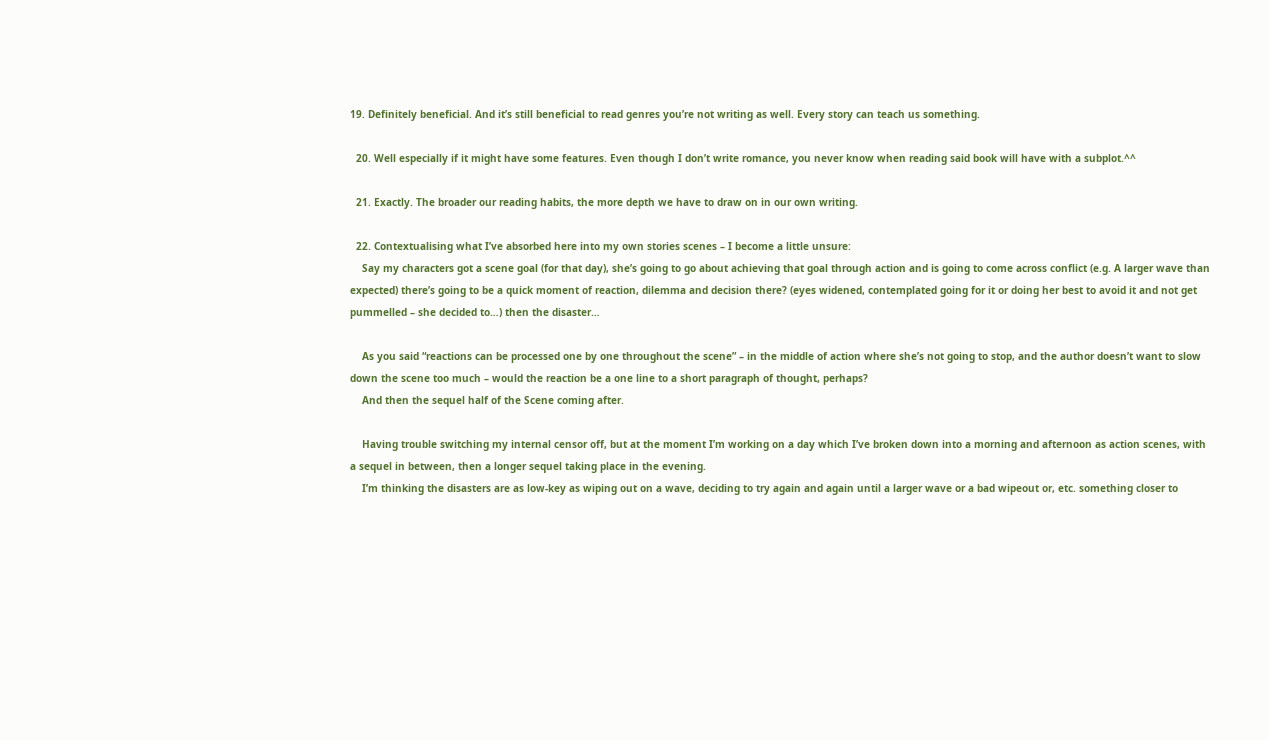19. Definitely beneficial. And it’s still beneficial to read genres you’re not writing as well. Every story can teach us something.

  20. Well especially if it might have some features. Even though I don’t write romance, you never know when reading said book will have with a subplot.^^

  21. Exactly. The broader our reading habits, the more depth we have to draw on in our own writing.

  22. Contextualising what I’ve absorbed here into my own stories scenes – I become a little unsure:
    Say my characters got a scene goal (for that day), she’s going to go about achieving that goal through action and is going to come across conflict (e.g. A larger wave than expected) there’s going to be a quick moment of reaction, dilemma and decision there? (eyes widened, contemplated going for it or doing her best to avoid it and not get pummelled – she decided to…) then the disaster…

    As you said “reactions can be processed one by one throughout the scene” – in the middle of action where she’s not going to stop, and the author doesn’t want to slow down the scene too much – would the reaction be a one line to a short paragraph of thought, perhaps?
    And then the sequel half of the Scene coming after.

    Having trouble switching my internal censor off, but at the moment I’m working on a day which I’ve broken down into a morning and afternoon as action scenes, with a sequel in between, then a longer sequel taking place in the evening.
    I’m thinking the disasters are as low-key as wiping out on a wave, deciding to try again and again until a larger wave or a bad wipeout or, etc. something closer to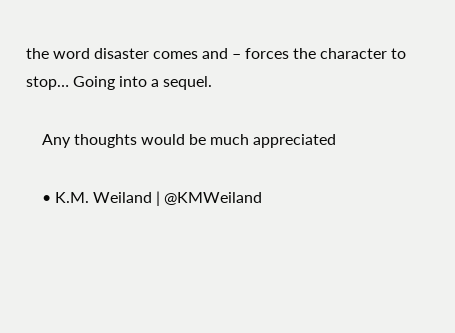the word disaster comes and – forces the character to stop… Going into a sequel.

    Any thoughts would be much appreciated

    • K.M. Weiland | @KMWeiland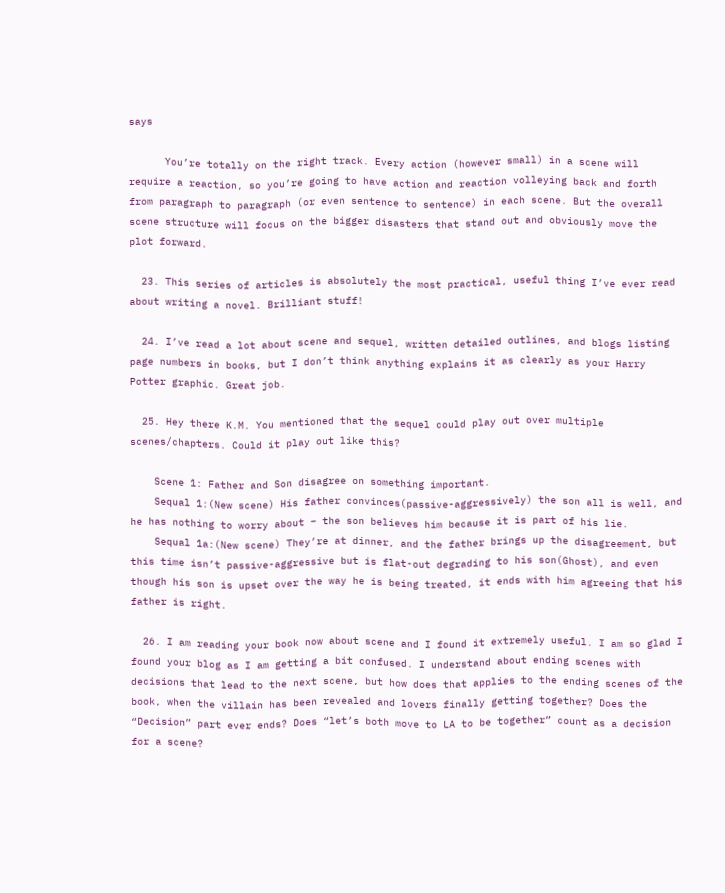says

      You’re totally on the right track. Every action (however small) in a scene will require a reaction, so you’re going to have action and reaction volleying back and forth from paragraph to paragraph (or even sentence to sentence) in each scene. But the overall scene structure will focus on the bigger disasters that stand out and obviously move the plot forward.

  23. This series of articles is absolutely the most practical, useful thing I’ve ever read about writing a novel. Brilliant stuff!

  24. I’ve read a lot about scene and sequel, written detailed outlines, and blogs listing page numbers in books, but I don’t think anything explains it as clearly as your Harry Potter graphic. Great job.

  25. Hey there K.M. You mentioned that the sequel could play out over multiple scenes/chapters. Could it play out like this?

    Scene 1: Father and Son disagree on something important.
    Sequal 1:(New scene) His father convinces(passive-aggressively) the son all is well, and he has nothing to worry about – the son believes him because it is part of his lie.
    Sequal 1a:(New scene) They’re at dinner, and the father brings up the disagreement, but this time isn’t passive-aggressive but is flat-out degrading to his son(Ghost), and even though his son is upset over the way he is being treated, it ends with him agreeing that his father is right.

  26. I am reading your book now about scene and I found it extremely useful. I am so glad I found your blog as I am getting a bit confused. I understand about ending scenes with decisions that lead to the next scene, but how does that applies to the ending scenes of the book, when the villain has been revealed and lovers finally getting together? Does the “Decision” part ever ends? Does “let’s both move to LA to be together” count as a decision for a scene?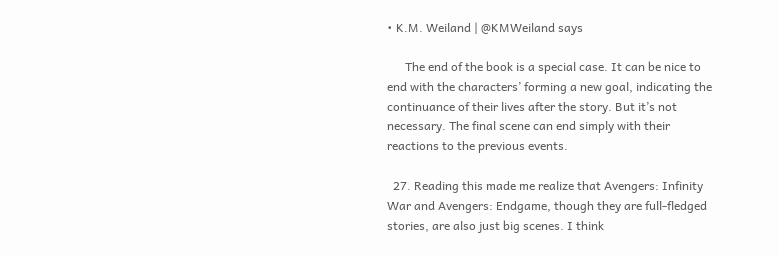• K.M. Weiland | @KMWeiland says

      The end of the book is a special case. It can be nice to end with the characters’ forming a new goal, indicating the continuance of their lives after the story. But it’s not necessary. The final scene can end simply with their reactions to the previous events.

  27. Reading this made me realize that Avengers: Infinity War and Avengers: Endgame, though they are full-fledged stories, are also just big scenes. I think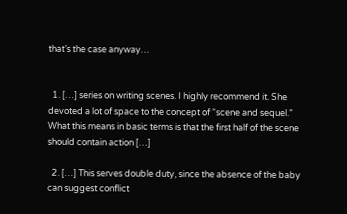that’s the case anyway…


  1. […] series on writing scenes. I highly recommend it. She devoted a lot of space to the concept of “scene and sequel.” What this means in basic terms is that the first half of the scene should contain action […]

  2. […] This serves double duty, since the absence of the baby can suggest conflict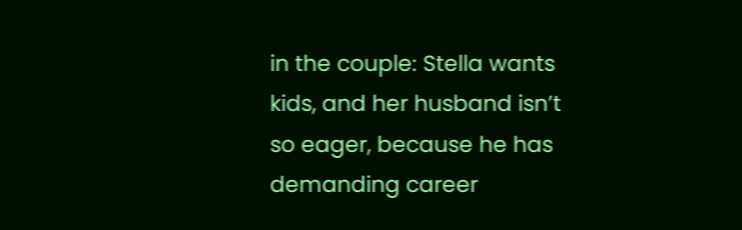in the couple: Stella wants kids, and her husband isn’t so eager, because he has demanding career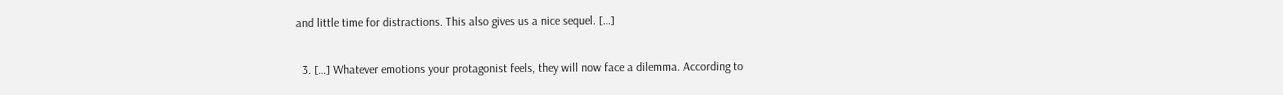and little time for distractions. This also gives us a nice sequel. […]

  3. […] Whatever emotions your protagonist feels, they will now face a dilemma. According to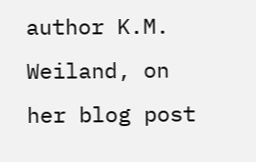author K.M. Weiland, on her blog post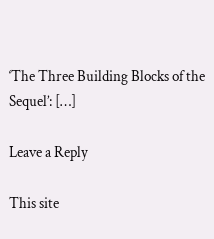‘The Three Building Blocks of the Sequel’: […]

Leave a Reply

This site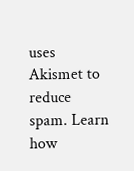uses Akismet to reduce spam. Learn how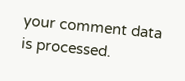your comment data is processed.